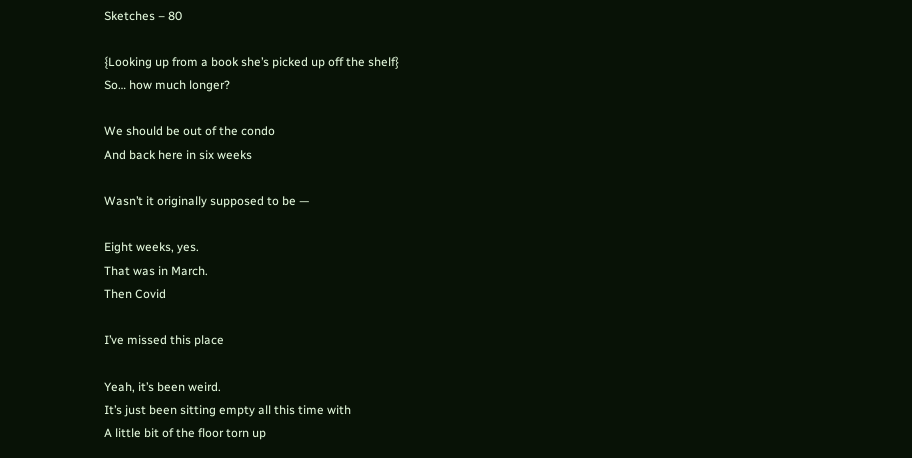Sketches – 80

{Looking up from a book she’s picked up off the shelf}
So… how much longer?

We should be out of the condo
And back here in six weeks

Wasn’t it originally supposed to be —

Eight weeks, yes.
That was in March.
Then Covid

I’ve missed this place

Yeah, it’s been weird.
It’s just been sitting empty all this time with
A little bit of the floor torn up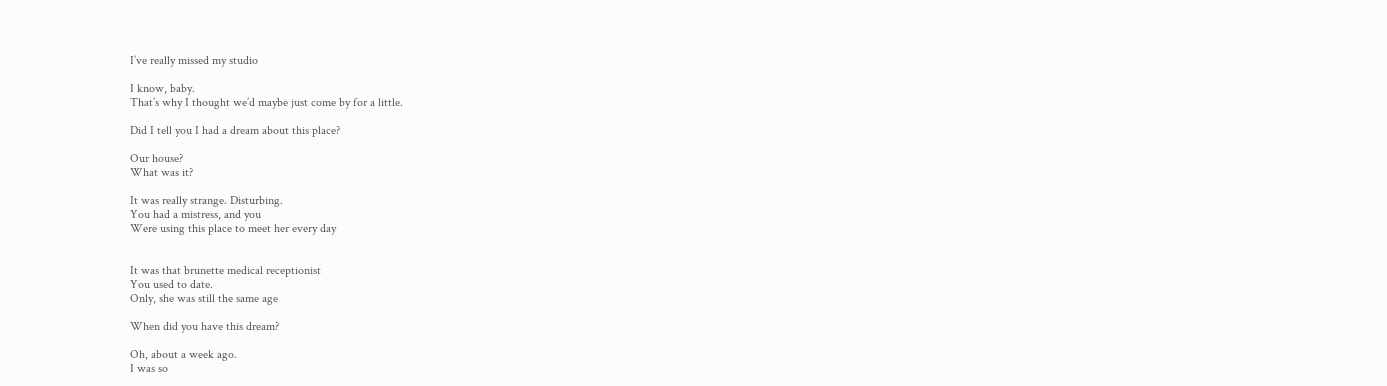I’ve really missed my studio

I know, baby.
That’s why I thought we’d maybe just come by for a little.

Did I tell you I had a dream about this place?

Our house?
What was it?

It was really strange. Disturbing.
You had a mistress, and you
Were using this place to meet her every day


It was that brunette medical receptionist
You used to date.
Only, she was still the same age

When did you have this dream?

Oh, about a week ago.
I was so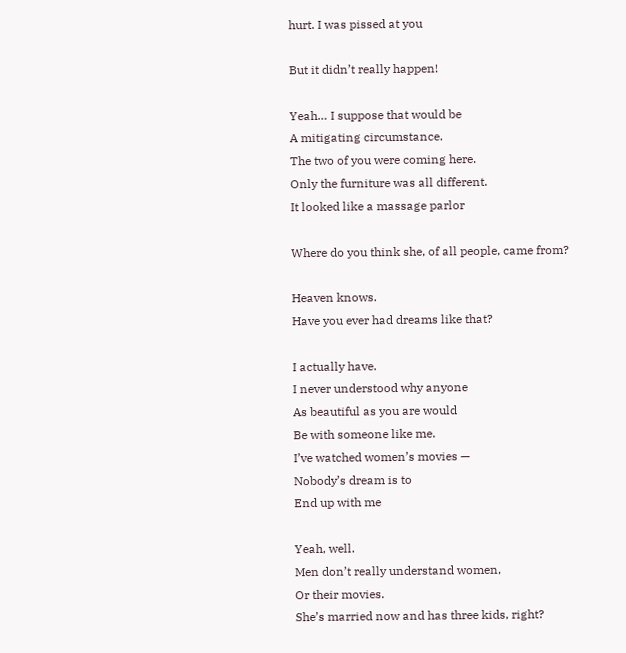hurt. I was pissed at you

But it didn’t really happen!

Yeah… I suppose that would be
A mitigating circumstance.
The two of you were coming here.
Only the furniture was all different.
It looked like a massage parlor

Where do you think she, of all people, came from?

Heaven knows.
Have you ever had dreams like that?

I actually have.
I never understood why anyone
As beautiful as you are would
Be with someone like me.
I’ve watched women’s movies —
Nobody’s dream is to
End up with me

Yeah, well.
Men don’t really understand women,
Or their movies.
She’s married now and has three kids, right?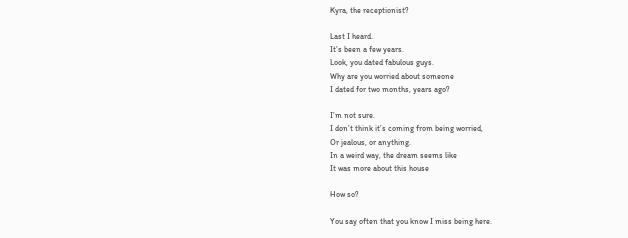Kyra, the receptionist?

Last I heard.
It’s been a few years.
Look, you dated fabulous guys.
Why are you worried about someone
I dated for two months, years ago?

I’m not sure.
I don’t think it’s coming from being worried,
Or jealous, or anything.
In a weird way, the dream seems like
It was more about this house

How so?

You say often that you know I miss being here.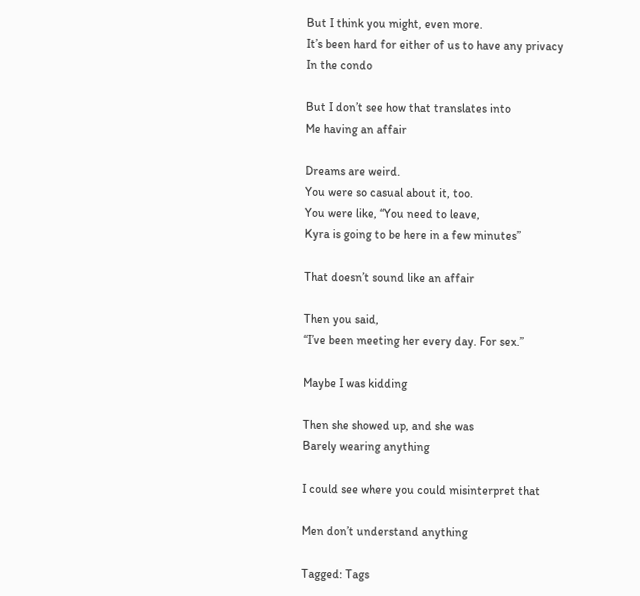But I think you might, even more.
It’s been hard for either of us to have any privacy
In the condo

But I don’t see how that translates into
Me having an affair

Dreams are weird.
You were so casual about it, too.
You were like, “You need to leave,
Kyra is going to be here in a few minutes”

That doesn’t sound like an affair

Then you said,
“I’ve been meeting her every day. For sex.”

Maybe I was kidding

Then she showed up, and she was
Barely wearing anything

I could see where you could misinterpret that

Men don’t understand anything

Tagged: Tags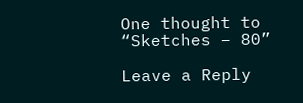One thought to “Sketches – 80”

Leave a Reply